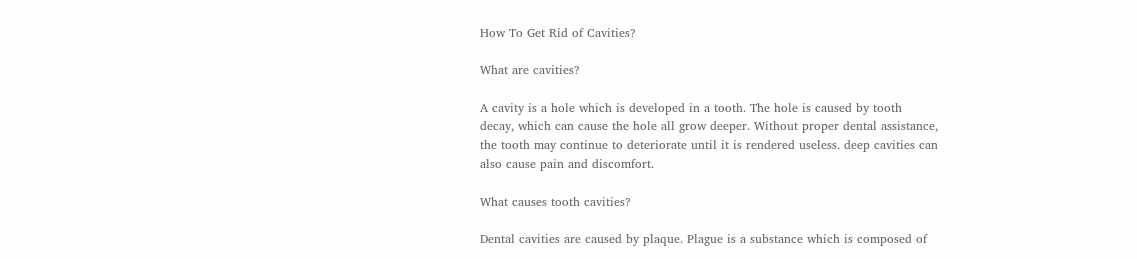How To Get Rid of Cavities?

What are cavities?

A cavity is a hole which is developed in a tooth. The hole is caused by tooth decay, which can cause the hole all grow deeper. Without proper dental assistance, the tooth may continue to deteriorate until it is rendered useless. deep cavities can also cause pain and discomfort.

What causes tooth cavities?

Dental cavities are caused by plaque. Plague is a substance which is composed of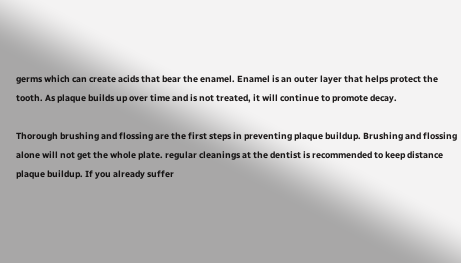germs which can create acids that bear the enamel. Enamel is an outer layer that helps protect the tooth. As plaque builds up over time and is not treated, it will continue to promote decay.

Thorough brushing and flossing are the first steps in preventing plaque buildup. Brushing and flossing alone will not get the whole plate. regular cleanings at the dentist is recommended to keep distance plaque buildup. If you already suffer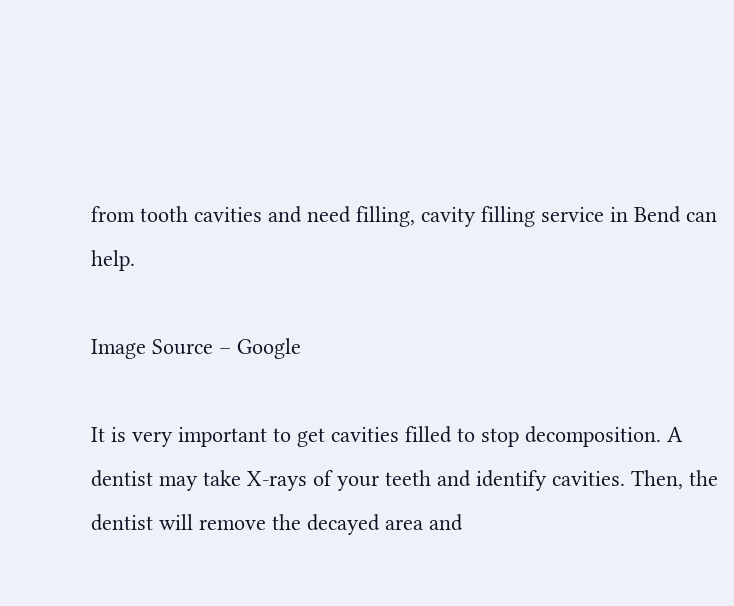from tooth cavities and need filling, cavity filling service in Bend can help.

Image Source – Google

It is very important to get cavities filled to stop decomposition. A dentist may take X-rays of your teeth and identify cavities. Then, the dentist will remove the decayed area and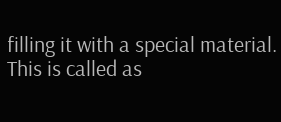filling it with a special material. This is called as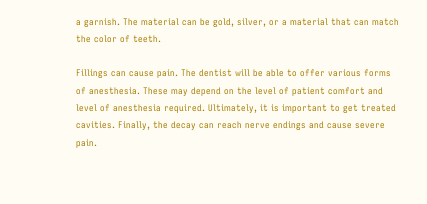a garnish. The material can be gold, silver, or a material that can match the color of teeth.

Fillings can cause pain. The dentist will be able to offer various forms of anesthesia. These may depend on the level of patient comfort and level of anesthesia required. Ultimately, it is important to get treated cavities. Finally, the decay can reach nerve endings and cause severe pain.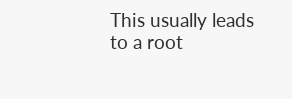This usually leads to a root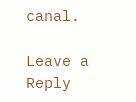canal.

Leave a Reply